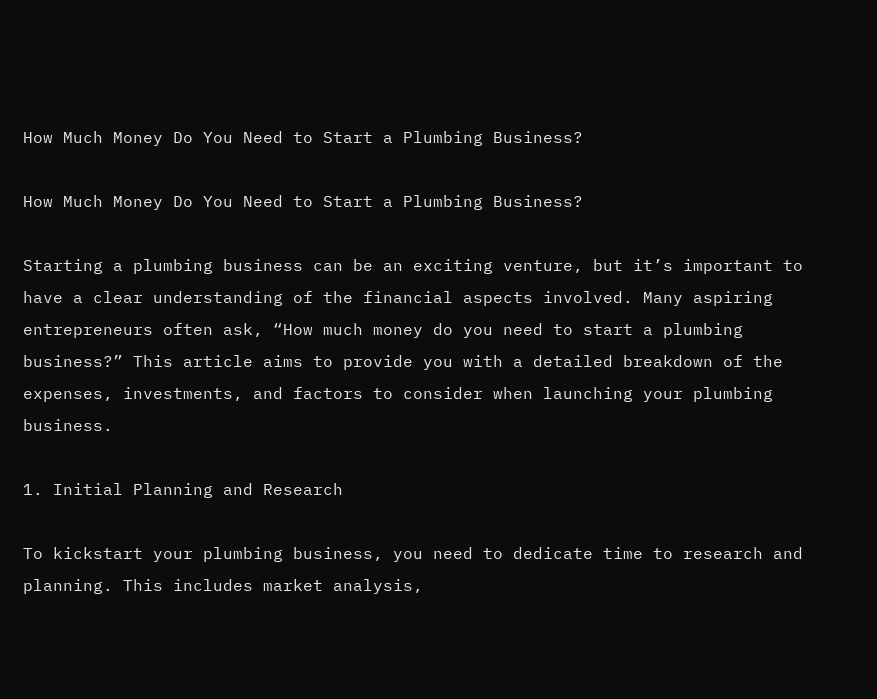How Much Money Do You Need to Start a Plumbing Business?

How Much Money Do You Need to Start a Plumbing Business?

Starting a plumbing business can be an exciting venture, but it’s important to have a clear understanding of the financial aspects involved. Many aspiring entrepreneurs often ask, “How much money do you need to start a plumbing business?” This article aims to provide you with a detailed breakdown of the expenses, investments, and factors to consider when launching your plumbing business.

1. Initial Planning and Research

To kickstart your plumbing business, you need to dedicate time to research and planning. This includes market analysis,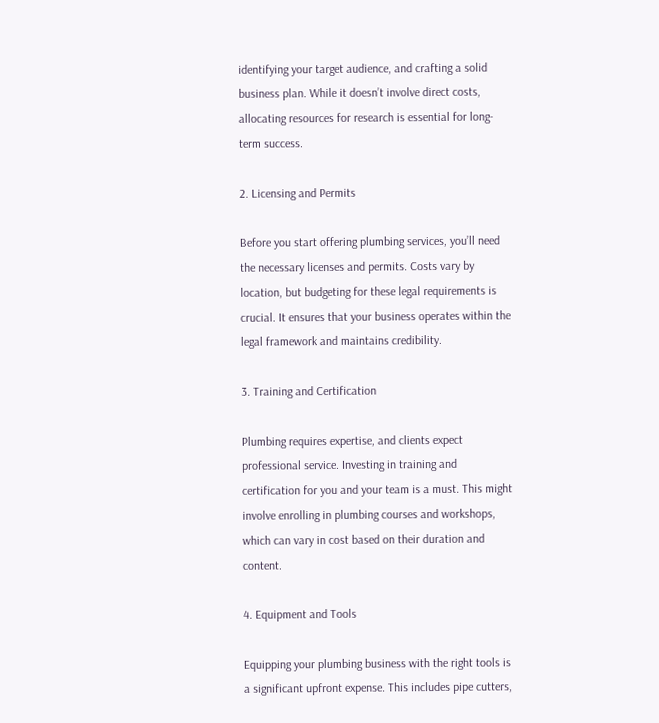identifying your target audience, and crafting a solid business plan. While it doesn’t involve direct costs, allocating resources for research is essential for long-term success.

2. Licensing and Permits

Before you start offering plumbing services, you’ll need the necessary licenses and permits. Costs vary by location, but budgeting for these legal requirements is crucial. It ensures that your business operates within the legal framework and maintains credibility.

3. Training and Certification

Plumbing requires expertise, and clients expect professional service. Investing in training and certification for you and your team is a must. This might involve enrolling in plumbing courses and workshops, which can vary in cost based on their duration and content.

4. Equipment and Tools

Equipping your plumbing business with the right tools is a significant upfront expense. This includes pipe cutters,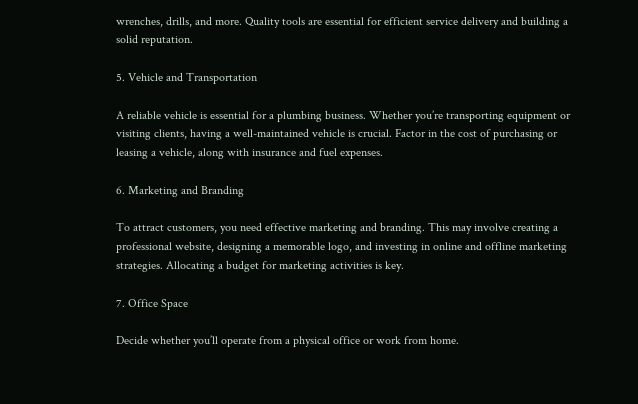wrenches, drills, and more. Quality tools are essential for efficient service delivery and building a solid reputation.

5. Vehicle and Transportation

A reliable vehicle is essential for a plumbing business. Whether you’re transporting equipment or visiting clients, having a well-maintained vehicle is crucial. Factor in the cost of purchasing or leasing a vehicle, along with insurance and fuel expenses.

6. Marketing and Branding

To attract customers, you need effective marketing and branding. This may involve creating a professional website, designing a memorable logo, and investing in online and offline marketing strategies. Allocating a budget for marketing activities is key.

7. Office Space

Decide whether you’ll operate from a physical office or work from home.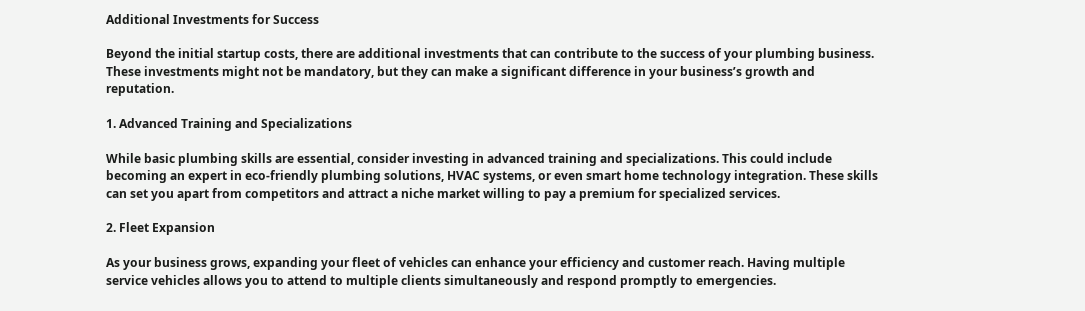Additional Investments for Success

Beyond the initial startup costs, there are additional investments that can contribute to the success of your plumbing business. These investments might not be mandatory, but they can make a significant difference in your business’s growth and reputation.

1. Advanced Training and Specializations

While basic plumbing skills are essential, consider investing in advanced training and specializations. This could include becoming an expert in eco-friendly plumbing solutions, HVAC systems, or even smart home technology integration. These skills can set you apart from competitors and attract a niche market willing to pay a premium for specialized services.

2. Fleet Expansion

As your business grows, expanding your fleet of vehicles can enhance your efficiency and customer reach. Having multiple service vehicles allows you to attend to multiple clients simultaneously and respond promptly to emergencies.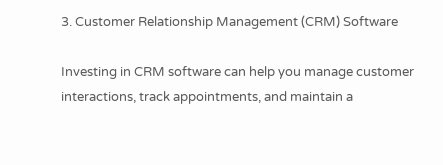3. Customer Relationship Management (CRM) Software

Investing in CRM software can help you manage customer interactions, track appointments, and maintain a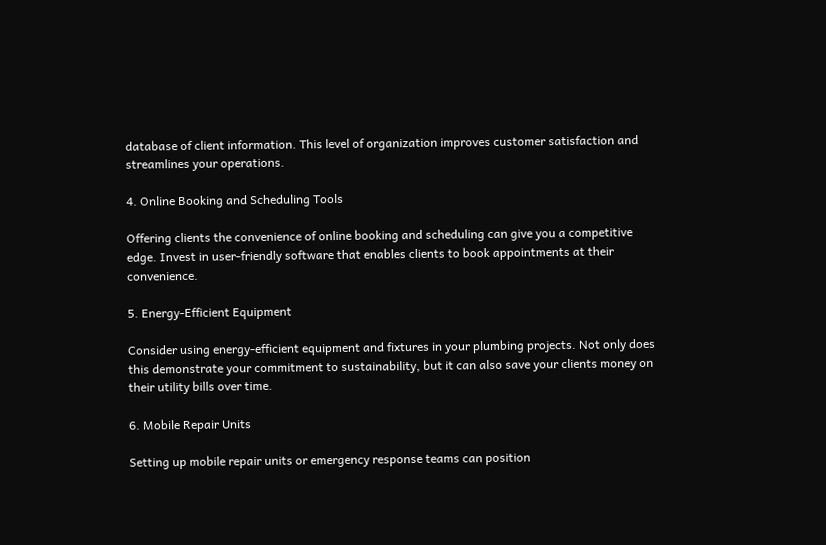database of client information. This level of organization improves customer satisfaction and streamlines your operations.

4. Online Booking and Scheduling Tools

Offering clients the convenience of online booking and scheduling can give you a competitive edge. Invest in user-friendly software that enables clients to book appointments at their convenience.

5. Energy-Efficient Equipment

Consider using energy-efficient equipment and fixtures in your plumbing projects. Not only does this demonstrate your commitment to sustainability, but it can also save your clients money on their utility bills over time.

6. Mobile Repair Units

Setting up mobile repair units or emergency response teams can position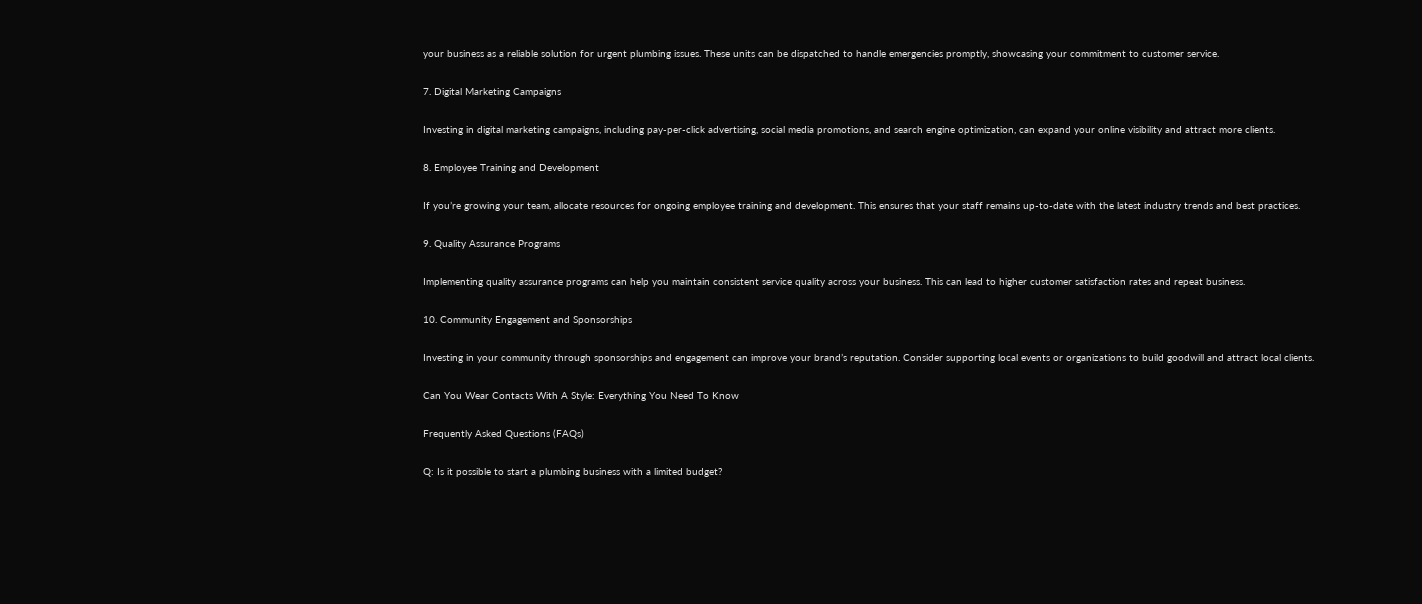your business as a reliable solution for urgent plumbing issues. These units can be dispatched to handle emergencies promptly, showcasing your commitment to customer service.

7. Digital Marketing Campaigns

Investing in digital marketing campaigns, including pay-per-click advertising, social media promotions, and search engine optimization, can expand your online visibility and attract more clients.

8. Employee Training and Development

If you’re growing your team, allocate resources for ongoing employee training and development. This ensures that your staff remains up-to-date with the latest industry trends and best practices.

9. Quality Assurance Programs

Implementing quality assurance programs can help you maintain consistent service quality across your business. This can lead to higher customer satisfaction rates and repeat business.

10. Community Engagement and Sponsorships

Investing in your community through sponsorships and engagement can improve your brand’s reputation. Consider supporting local events or organizations to build goodwill and attract local clients.

Can You Wear Contacts With A Style: Everything You Need To Know

Frequently Asked Questions (FAQs)

Q: Is it possible to start a plumbing business with a limited budget?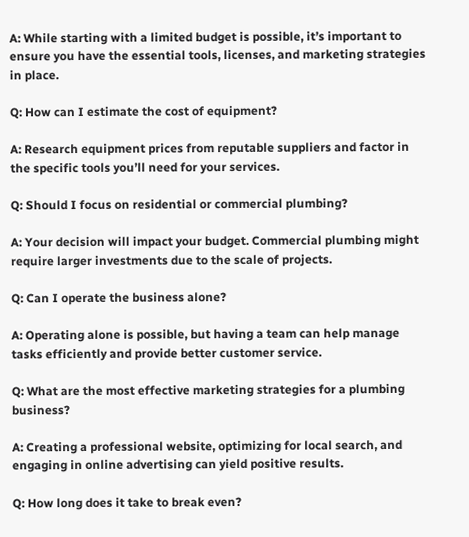A: While starting with a limited budget is possible, it’s important to ensure you have the essential tools, licenses, and marketing strategies in place.

Q: How can I estimate the cost of equipment?

A: Research equipment prices from reputable suppliers and factor in the specific tools you’ll need for your services.

Q: Should I focus on residential or commercial plumbing?

A: Your decision will impact your budget. Commercial plumbing might require larger investments due to the scale of projects.

Q: Can I operate the business alone?

A: Operating alone is possible, but having a team can help manage tasks efficiently and provide better customer service.

Q: What are the most effective marketing strategies for a plumbing business?

A: Creating a professional website, optimizing for local search, and engaging in online advertising can yield positive results.

Q: How long does it take to break even?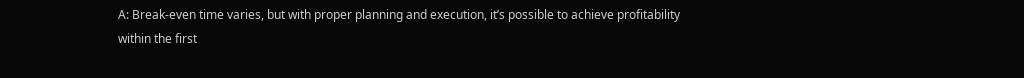A: Break-even time varies, but with proper planning and execution, it’s possible to achieve profitability within the first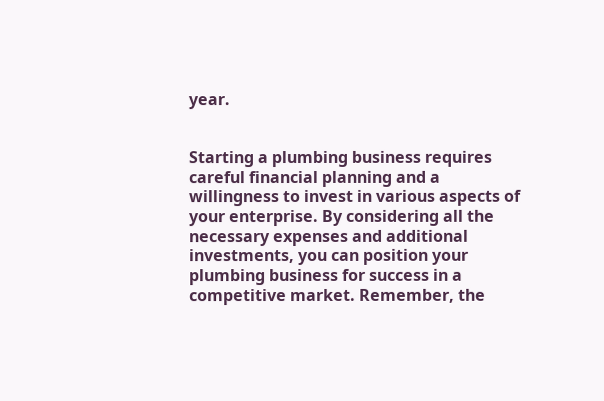year.


Starting a plumbing business requires careful financial planning and a willingness to invest in various aspects of your enterprise. By considering all the necessary expenses and additional investments, you can position your plumbing business for success in a competitive market. Remember, the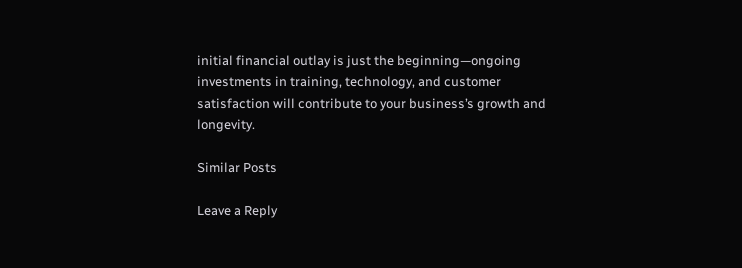initial financial outlay is just the beginning—ongoing investments in training, technology, and customer satisfaction will contribute to your business’s growth and longevity.

Similar Posts

Leave a Reply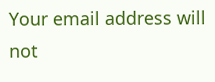Your email address will not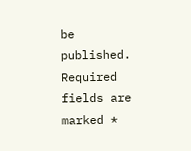be published. Required fields are marked *